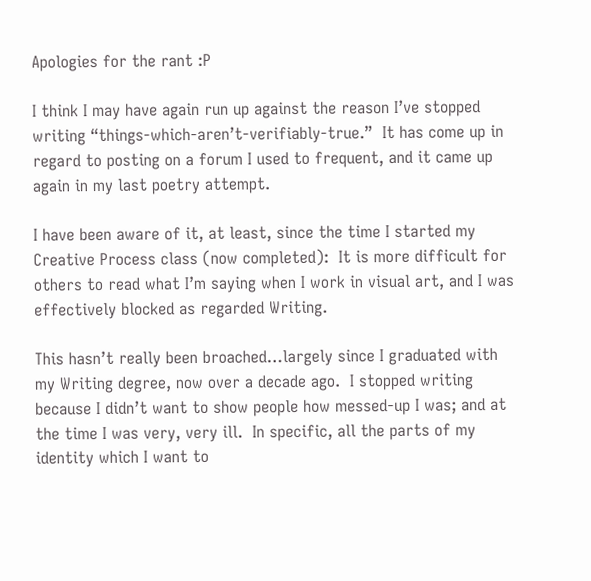Apologies for the rant :P

I think I may have again run up against the reason I’ve stopped writing “things-which-aren’t-verifiably-true.”  It has come up in regard to posting on a forum I used to frequent, and it came up again in my last poetry attempt.

I have been aware of it, at least, since the time I started my Creative Process class (now completed):  It is more difficult for others to read what I’m saying when I work in visual art, and I was effectively blocked as regarded Writing.

This hasn’t really been broached…largely since I graduated with my Writing degree, now over a decade ago.  I stopped writing because I didn’t want to show people how messed-up I was; and at the time I was very, very ill.  In specific, all the parts of my identity which I want to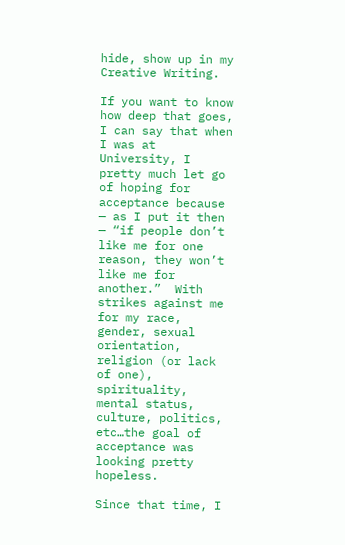hide, show up in my Creative Writing.

If you want to know how deep that goes, I can say that when I was at University, I pretty much let go of hoping for acceptance because — as I put it then — “if people don’t like me for one reason, they won’t like me for another.”  With strikes against me for my race, gender, sexual orientation, religion (or lack of one), spirituality, mental status, culture, politics, etc…the goal of acceptance was looking pretty hopeless.

Since that time, I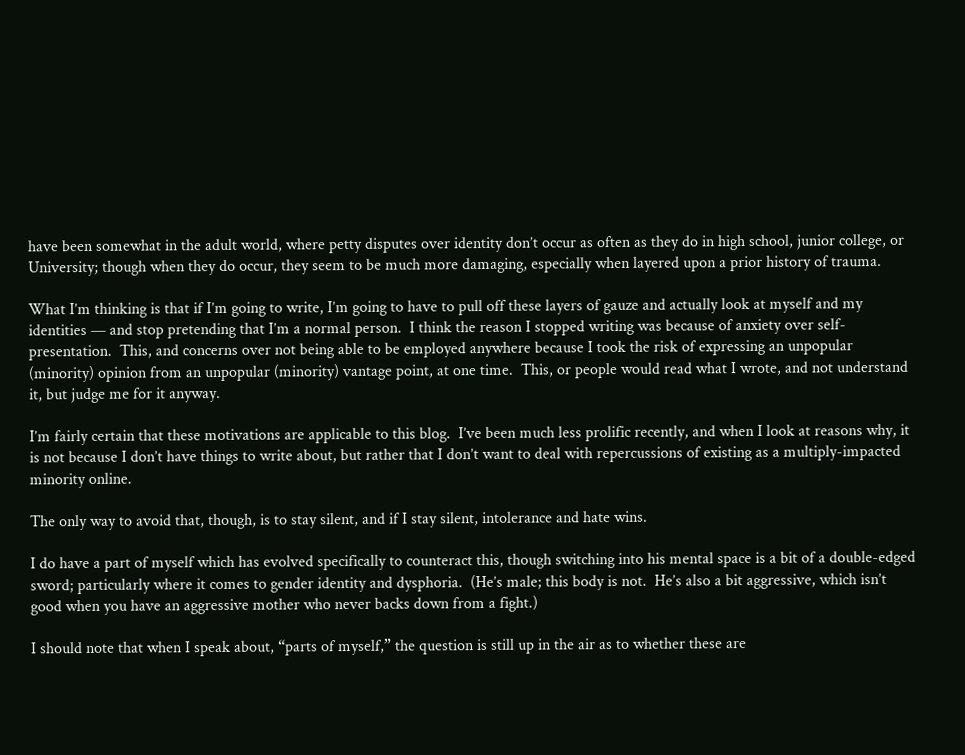have been somewhat in the adult world, where petty disputes over identity don’t occur as often as they do in high school, junior college, or University; though when they do occur, they seem to be much more damaging, especially when layered upon a prior history of trauma.

What I’m thinking is that if I’m going to write, I’m going to have to pull off these layers of gauze and actually look at myself and my identities — and stop pretending that I’m a normal person.  I think the reason I stopped writing was because of anxiety over self-presentation.  This, and concerns over not being able to be employed anywhere because I took the risk of expressing an unpopular (minority) opinion from an unpopular (minority) vantage point, at one time.  This, or people would read what I wrote, and not understand it, but judge me for it anyway.

I’m fairly certain that these motivations are applicable to this blog.  I’ve been much less prolific recently, and when I look at reasons why, it is not because I don’t have things to write about, but rather that I don’t want to deal with repercussions of existing as a multiply-impacted minority online.

The only way to avoid that, though, is to stay silent, and if I stay silent, intolerance and hate wins.

I do have a part of myself which has evolved specifically to counteract this, though switching into his mental space is a bit of a double-edged sword; particularly where it comes to gender identity and dysphoria.  (He’s male; this body is not.  He’s also a bit aggressive, which isn’t good when you have an aggressive mother who never backs down from a fight.)

I should note that when I speak about, “parts of myself,” the question is still up in the air as to whether these are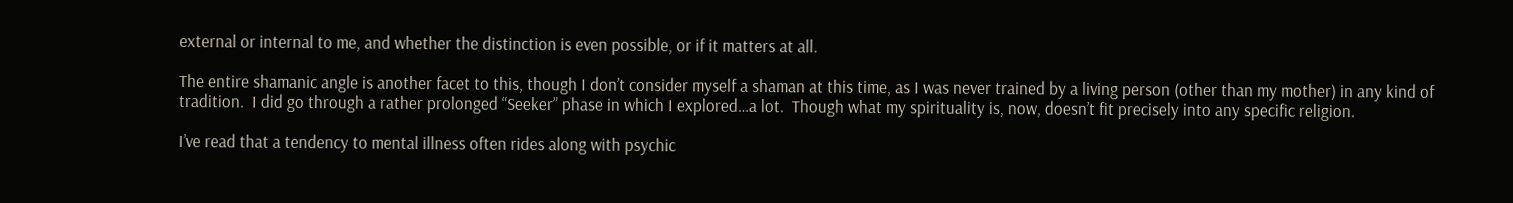external or internal to me, and whether the distinction is even possible, or if it matters at all.

The entire shamanic angle is another facet to this, though I don’t consider myself a shaman at this time, as I was never trained by a living person (other than my mother) in any kind of tradition.  I did go through a rather prolonged “Seeker” phase in which I explored…a lot.  Though what my spirituality is, now, doesn’t fit precisely into any specific religion.

I’ve read that a tendency to mental illness often rides along with psychic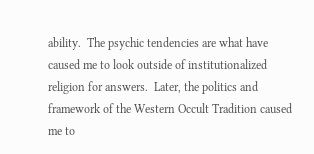ability.  The psychic tendencies are what have caused me to look outside of institutionalized religion for answers.  Later, the politics and framework of the Western Occult Tradition caused me to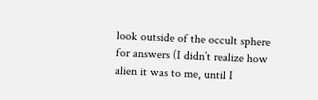look outside of the occult sphere for answers (I didn’t realize how alien it was to me, until I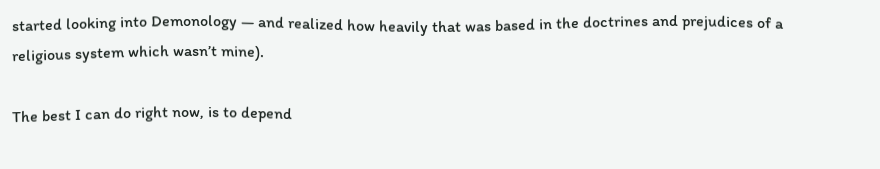started looking into Demonology — and realized how heavily that was based in the doctrines and prejudices of a religious system which wasn’t mine).

The best I can do right now, is to depend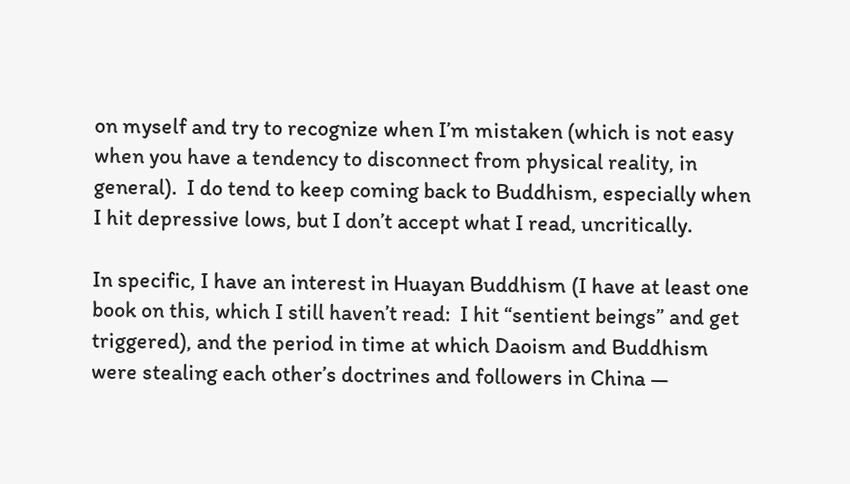on myself and try to recognize when I’m mistaken (which is not easy when you have a tendency to disconnect from physical reality, in general).  I do tend to keep coming back to Buddhism, especially when I hit depressive lows, but I don’t accept what I read, uncritically.

In specific, I have an interest in Huayan Buddhism (I have at least one book on this, which I still haven’t read:  I hit “sentient beings” and get triggered), and the period in time at which Daoism and Buddhism were stealing each other’s doctrines and followers in China —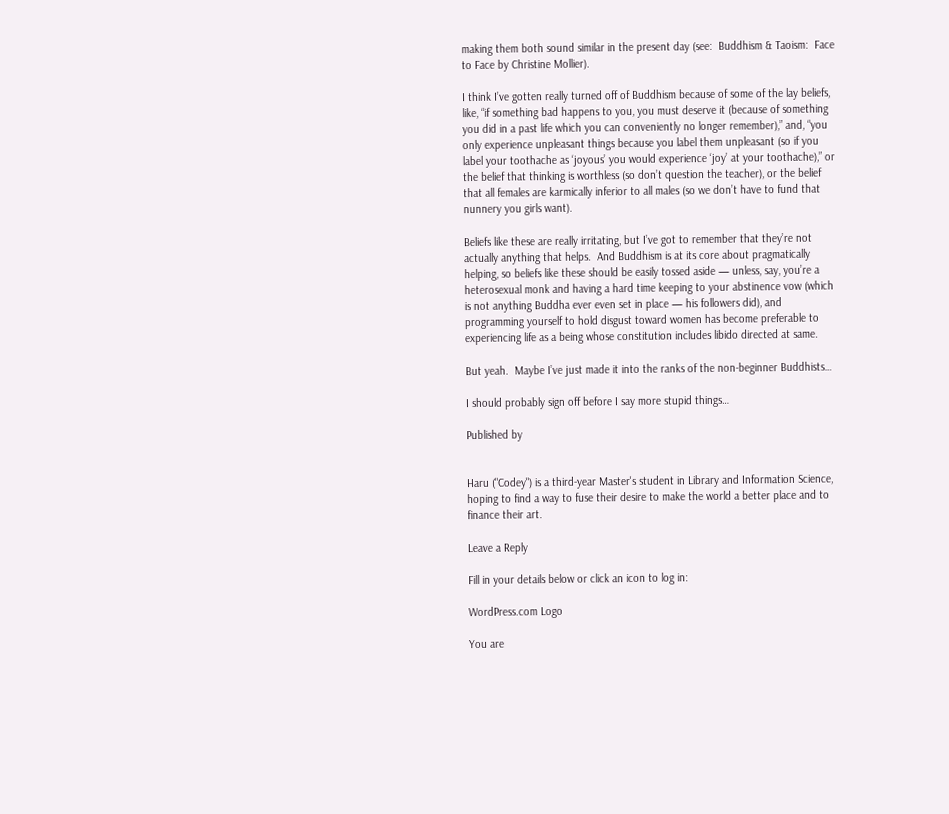making them both sound similar in the present day (see:  Buddhism & Taoism:  Face to Face by Christine Mollier).

I think I’ve gotten really turned off of Buddhism because of some of the lay beliefs, like, “if something bad happens to you, you must deserve it (because of something you did in a past life which you can conveniently no longer remember),” and, “you only experience unpleasant things because you label them unpleasant (so if you label your toothache as ‘joyous’ you would experience ‘joy’ at your toothache),” or the belief that thinking is worthless (so don’t question the teacher), or the belief that all females are karmically inferior to all males (so we don’t have to fund that nunnery you girls want).

Beliefs like these are really irritating, but I’ve got to remember that they’re not actually anything that helps.  And Buddhism is at its core about pragmatically helping, so beliefs like these should be easily tossed aside — unless, say, you’re a heterosexual monk and having a hard time keeping to your abstinence vow (which is not anything Buddha ever even set in place — his followers did), and programming yourself to hold disgust toward women has become preferable to experiencing life as a being whose constitution includes libido directed at same.

But yeah.  Maybe I’ve just made it into the ranks of the non-beginner Buddhists…

I should probably sign off before I say more stupid things…

Published by


Haru ("Codey") is a third-year Master's student in Library and Information Science, hoping to find a way to fuse their desire to make the world a better place and to finance their art.

Leave a Reply

Fill in your details below or click an icon to log in:

WordPress.com Logo

You are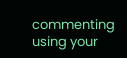commenting using your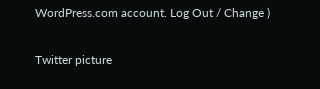WordPress.com account. Log Out / Change )

Twitter picture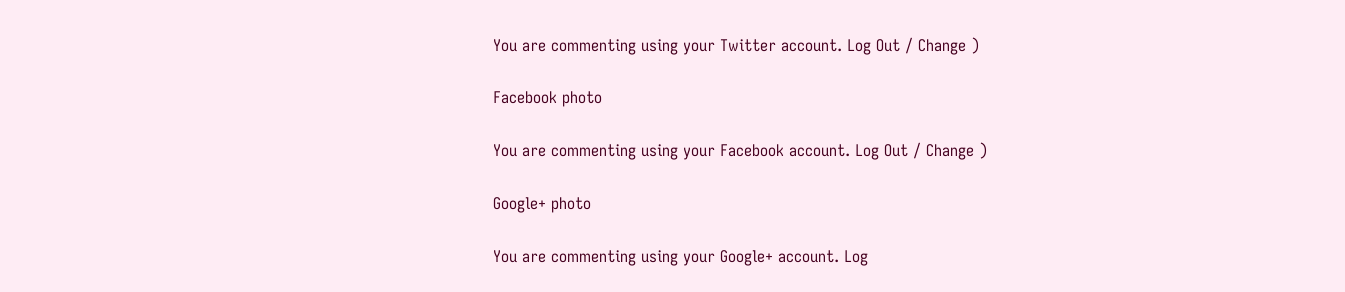You are commenting using your Twitter account. Log Out / Change )

Facebook photo

You are commenting using your Facebook account. Log Out / Change )

Google+ photo

You are commenting using your Google+ account. Log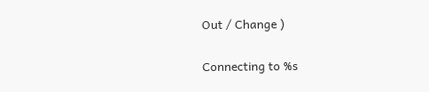Out / Change )

Connecting to %s